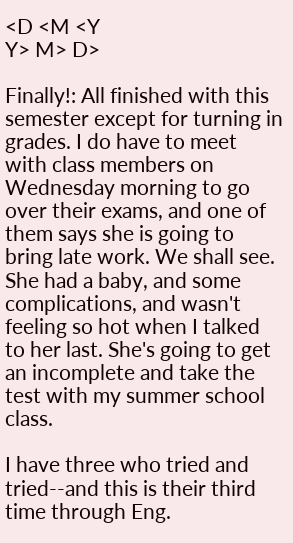<D <M <Y
Y> M> D>

Finally!: All finished with this semester except for turning in grades. I do have to meet with class members on Wednesday morning to go over their exams, and one of them says she is going to bring late work. We shall see. She had a baby, and some complications, and wasn't feeling so hot when I talked to her last. She's going to get an incomplete and take the test with my summer school class.

I have three who tried and tried--and this is their third time through Eng.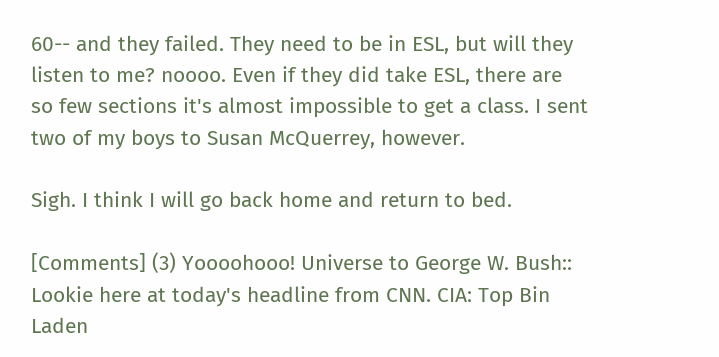60-- and they failed. They need to be in ESL, but will they listen to me? noooo. Even if they did take ESL, there are so few sections it's almost impossible to get a class. I sent two of my boys to Susan McQuerrey, however.

Sigh. I think I will go back home and return to bed.

[Comments] (3) Yoooohooo! Universe to George W. Bush:: Lookie here at today's headline from CNN. CIA: Top Bin Laden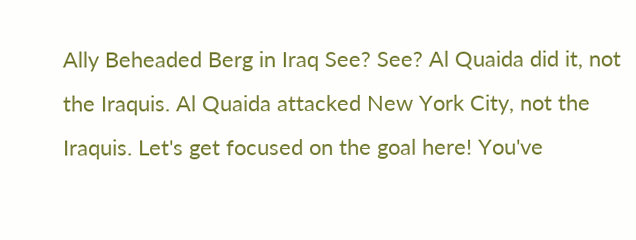Ally Beheaded Berg in Iraq See? See? Al Quaida did it, not the Iraquis. Al Quaida attacked New York City, not the Iraquis. Let's get focused on the goal here! You've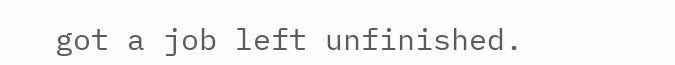got a job left unfinished.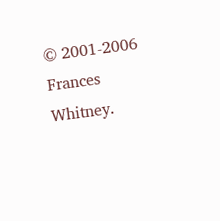© 2001-2006 Frances Whitney.